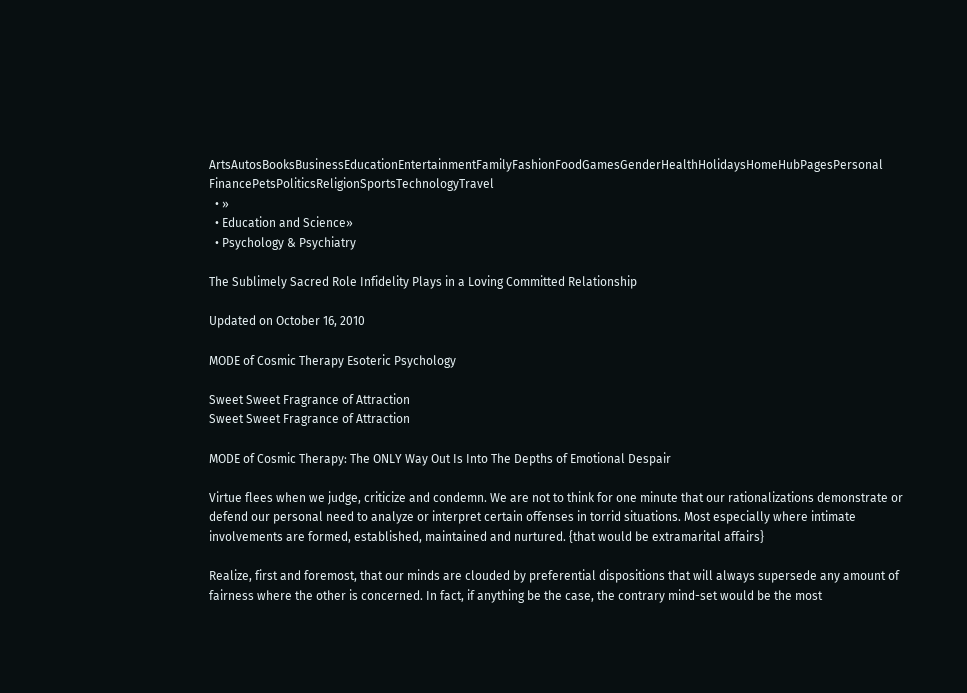ArtsAutosBooksBusinessEducationEntertainmentFamilyFashionFoodGamesGenderHealthHolidaysHomeHubPagesPersonal FinancePetsPoliticsReligionSportsTechnologyTravel
  • »
  • Education and Science»
  • Psychology & Psychiatry

The Sublimely Sacred Role Infidelity Plays in a Loving Committed Relationship

Updated on October 16, 2010

MODE of Cosmic Therapy Esoteric Psychology

Sweet Sweet Fragrance of Attraction
Sweet Sweet Fragrance of Attraction

MODE of Cosmic Therapy: The ONLY Way Out Is Into The Depths of Emotional Despair

Virtue flees when we judge, criticize and condemn. We are not to think for one minute that our rationalizations demonstrate or defend our personal need to analyze or interpret certain offenses in torrid situations. Most especially where intimate involvements are formed, established, maintained and nurtured. {that would be extramarital affairs}

Realize, first and foremost, that our minds are clouded by preferential dispositions that will always supersede any amount of fairness where the other is concerned. In fact, if anything be the case, the contrary mind-set would be the most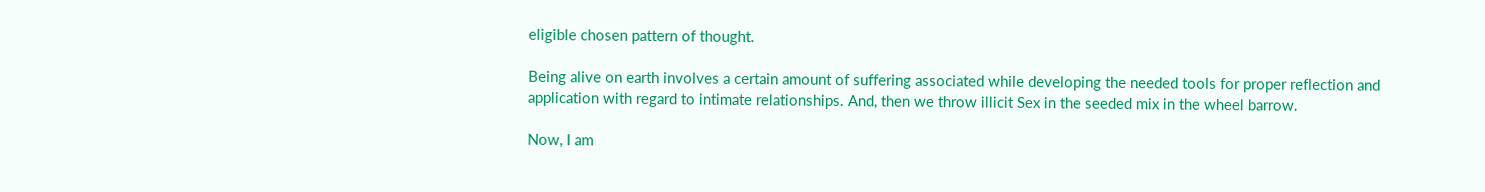eligible chosen pattern of thought.

Being alive on earth involves a certain amount of suffering associated while developing the needed tools for proper reflection and application with regard to intimate relationships. And, then we throw illicit Sex in the seeded mix in the wheel barrow.

Now, I am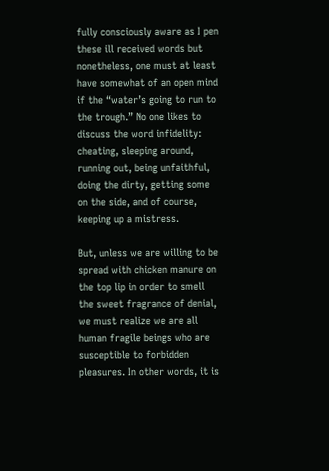fully consciously aware as I pen these ill received words but nonetheless, one must at least have somewhat of an open mind if the “water’s going to run to the trough.” No one likes to discuss the word infidelity: cheating, sleeping around, running out, being unfaithful, doing the dirty, getting some on the side, and of course, keeping up a mistress.

But, unless we are willing to be spread with chicken manure on the top lip in order to smell the sweet fragrance of denial, we must realize we are all human fragile beings who are susceptible to forbidden pleasures. In other words, it is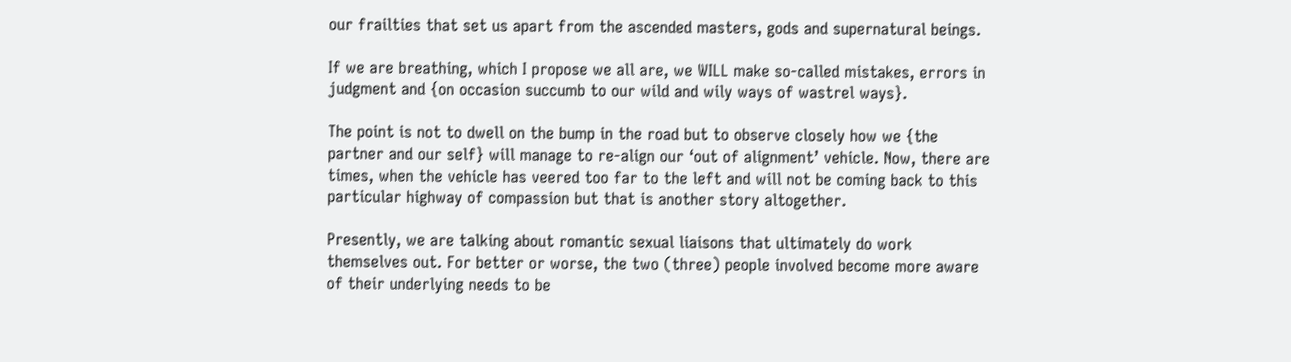our frailties that set us apart from the ascended masters, gods and supernatural beings.

If we are breathing, which I propose we all are, we WILL make so-called mistakes, errors in judgment and {on occasion succumb to our wild and wily ways of wastrel ways}.

The point is not to dwell on the bump in the road but to observe closely how we {the partner and our self} will manage to re-align our ‘out of alignment’ vehicle. Now, there are times, when the vehicle has veered too far to the left and will not be coming back to this particular highway of compassion but that is another story altogether.

Presently, we are talking about romantic sexual liaisons that ultimately do work themselves out. For better or worse, the two (three) people involved become more aware of their underlying needs to be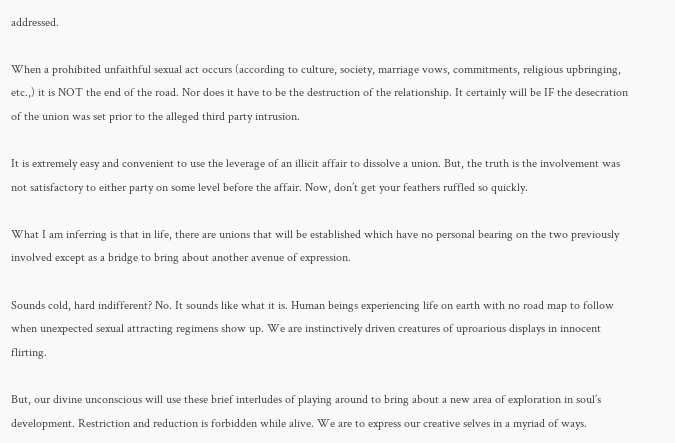addressed.

When a prohibited unfaithful sexual act occurs (according to culture, society, marriage vows, commitments, religious upbringing, etc.,) it is NOT the end of the road. Nor does it have to be the destruction of the relationship. It certainly will be IF the desecration of the union was set prior to the alleged third party intrusion.

It is extremely easy and convenient to use the leverage of an illicit affair to dissolve a union. But, the truth is the involvement was not satisfactory to either party on some level before the affair. Now, don’t get your feathers ruffled so quickly.

What I am inferring is that in life, there are unions that will be established which have no personal bearing on the two previously involved except as a bridge to bring about another avenue of expression.

Sounds cold, hard indifferent? No. It sounds like what it is. Human beings experiencing life on earth with no road map to follow when unexpected sexual attracting regimens show up. We are instinctively driven creatures of uproarious displays in innocent flirting.

But, our divine unconscious will use these brief interludes of playing around to bring about a new area of exploration in soul’s development. Restriction and reduction is forbidden while alive. We are to express our creative selves in a myriad of ways.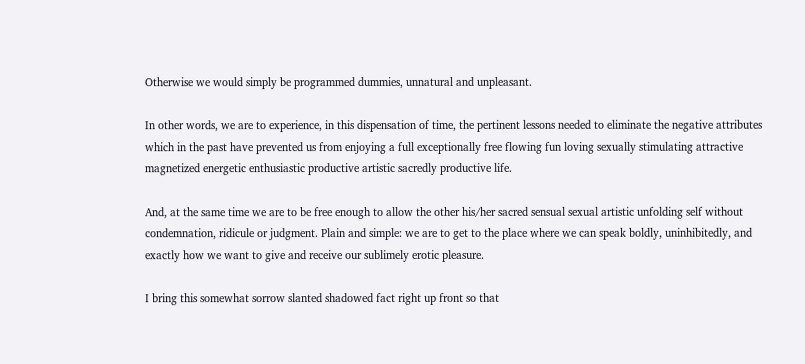Otherwise we would simply be programmed dummies, unnatural and unpleasant.

In other words, we are to experience, in this dispensation of time, the pertinent lessons needed to eliminate the negative attributes which in the past have prevented us from enjoying a full exceptionally free flowing fun loving sexually stimulating attractive magnetized energetic enthusiastic productive artistic sacredly productive life.

And, at the same time we are to be free enough to allow the other his/her sacred sensual sexual artistic unfolding self without condemnation, ridicule or judgment. Plain and simple: we are to get to the place where we can speak boldly, uninhibitedly, and exactly how we want to give and receive our sublimely erotic pleasure.

I bring this somewhat sorrow slanted shadowed fact right up front so that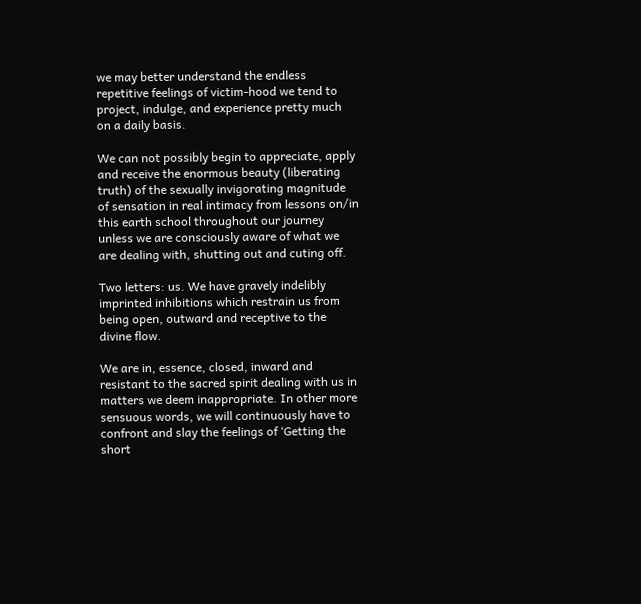we may better understand the endless repetitive feelings of victim-hood we tend to project, indulge, and experience pretty much on a daily basis.

We can not possibly begin to appreciate, apply and receive the enormous beauty (liberating truth) of the sexually invigorating magnitude of sensation in real intimacy from lessons on/in this earth school throughout our journey unless we are consciously aware of what we are dealing with, shutting out and cuting off.

Two letters: us. We have gravely indelibly imprinted inhibitions which restrain us from being open, outward and receptive to the divine flow.

We are in, essence, closed, inward and resistant to the sacred spirit dealing with us in matters we deem inappropriate. In other more sensuous words, we will continuously have to confront and slay the feelings of ‘Getting the short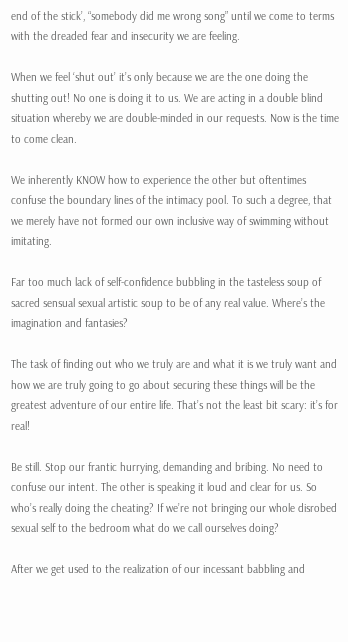end of the stick’, “somebody did me wrong song” until we come to terms with the dreaded fear and insecurity we are feeling.

When we feel ‘shut out’ it’s only because we are the one doing the shutting out! No one is doing it to us. We are acting in a double blind situation whereby we are double-minded in our requests. Now is the time to come clean.

We inherently KNOW how to experience the other but oftentimes confuse the boundary lines of the intimacy pool. To such a degree, that we merely have not formed our own inclusive way of swimming without imitating.

Far too much lack of self-confidence bubbling in the tasteless soup of sacred sensual sexual artistic soup to be of any real value. Where’s the imagination and fantasies?

The task of finding out who we truly are and what it is we truly want and how we are truly going to go about securing these things will be the greatest adventure of our entire life. That’s not the least bit scary: it’s for real!

Be still. Stop our frantic hurrying, demanding and bribing. No need to confuse our intent. The other is speaking it loud and clear for us. So who’s really doing the cheating? If we’re not bringing our whole disrobed sexual self to the bedroom what do we call ourselves doing?

After we get used to the realization of our incessant babbling and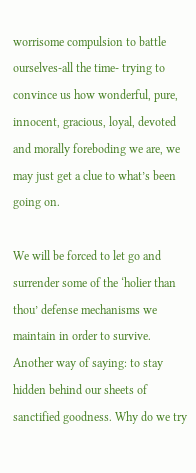worrisome compulsion to battle ourselves-all the time- trying to convince us how wonderful, pure, innocent, gracious, loyal, devoted and morally foreboding we are, we may just get a clue to what’s been going on.

We will be forced to let go and surrender some of the ‘holier than thou’ defense mechanisms we maintain in order to survive. Another way of saying: to stay hidden behind our sheets of sanctified goodness. Why do we try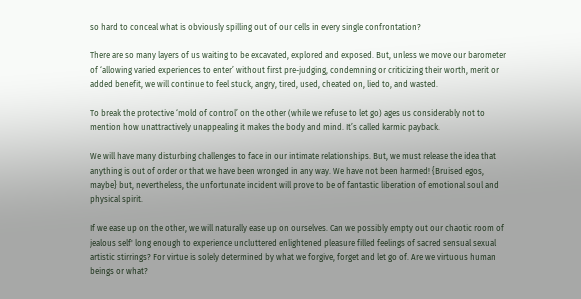so hard to conceal what is obviously spilling out of our cells in every single confrontation?

There are so many layers of us waiting to be excavated, explored and exposed. But, unless we move our barometer of ‘allowing varied experiences to enter’ without first pre-judging, condemning or criticizing their worth, merit or added benefit, we will continue to feel stuck, angry, tired, used, cheated on, lied to, and wasted.

To break the protective ‘mold of control’ on the other (while we refuse to let go) ages us considerably not to mention how unattractively unappealing it makes the body and mind. It’s called karmic payback.

We will have many disturbing challenges to face in our intimate relationships. But, we must release the idea that anything is out of order or that we have been wronged in any way. We have not been harmed! {Bruised egos, maybe} but, nevertheless, the unfortunate incident will prove to be of fantastic liberation of emotional soul and physical spirit.

If we ease up on the other, we will naturally ease up on ourselves. Can we possibly empty out our chaotic room of jealous self' long enough to experience uncluttered enlightened pleasure filled feelings of sacred sensual sexual artistic stirrings? For virtue is solely determined by what we forgive, forget and let go of. Are we virtuous human beings or what?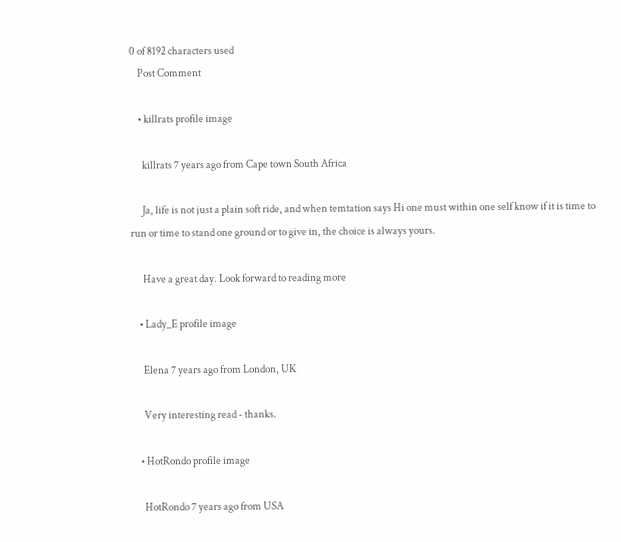0 of 8192 characters used
    Post Comment

    • killrats profile image

      killrats 7 years ago from Cape town South Africa

      Ja, life is not just a plain soft ride, and when temtation says Hi one must within one self know if it is time to run or time to stand one ground or to give in, the choice is always yours.

      Have a great day. Look forward to reading more

    • Lady_E profile image

      Elena 7 years ago from London, UK

      Very interesting read - thanks.

    • HotRondo profile image

      HotRondo 7 years ago from USA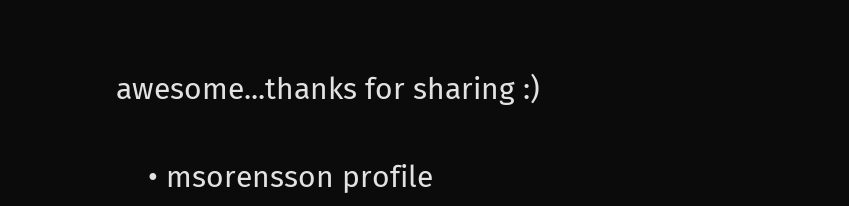awesome...thanks for sharing :)

    • msorensson profile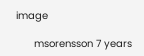image

      msorensson 7 years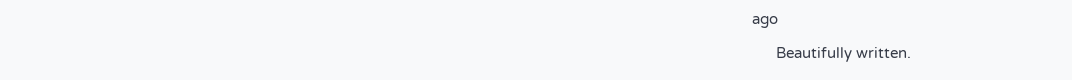ago

      Beautifully written.